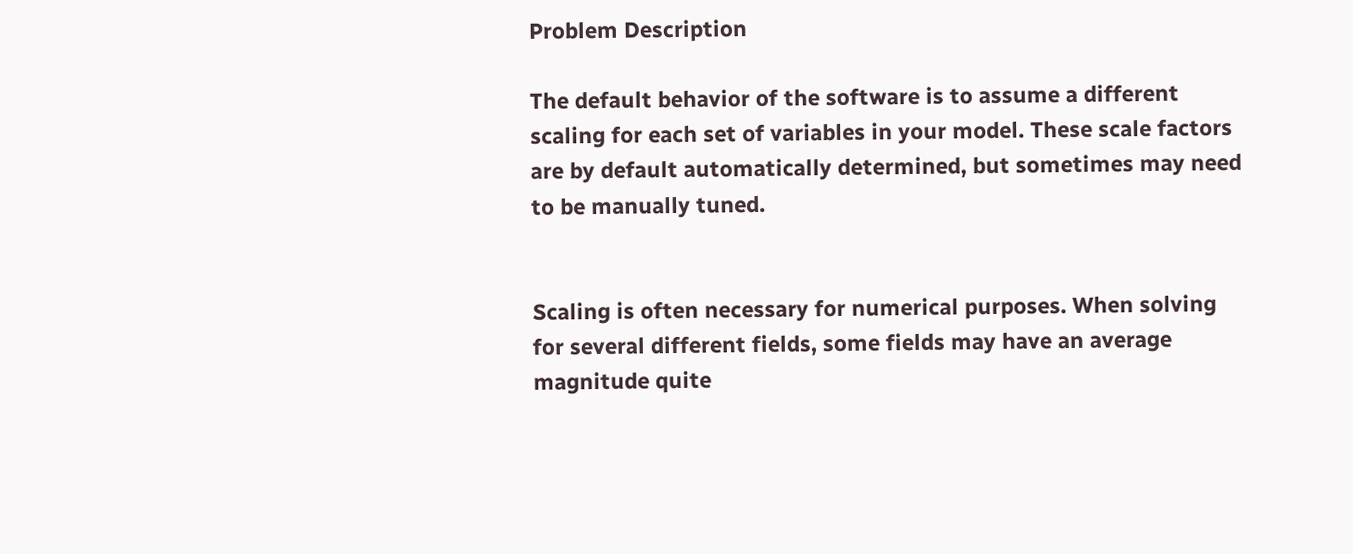Problem Description

The default behavior of the software is to assume a different scaling for each set of variables in your model. These scale factors are by default automatically determined, but sometimes may need to be manually tuned.


Scaling is often necessary for numerical purposes. When solving for several different fields, some fields may have an average magnitude quite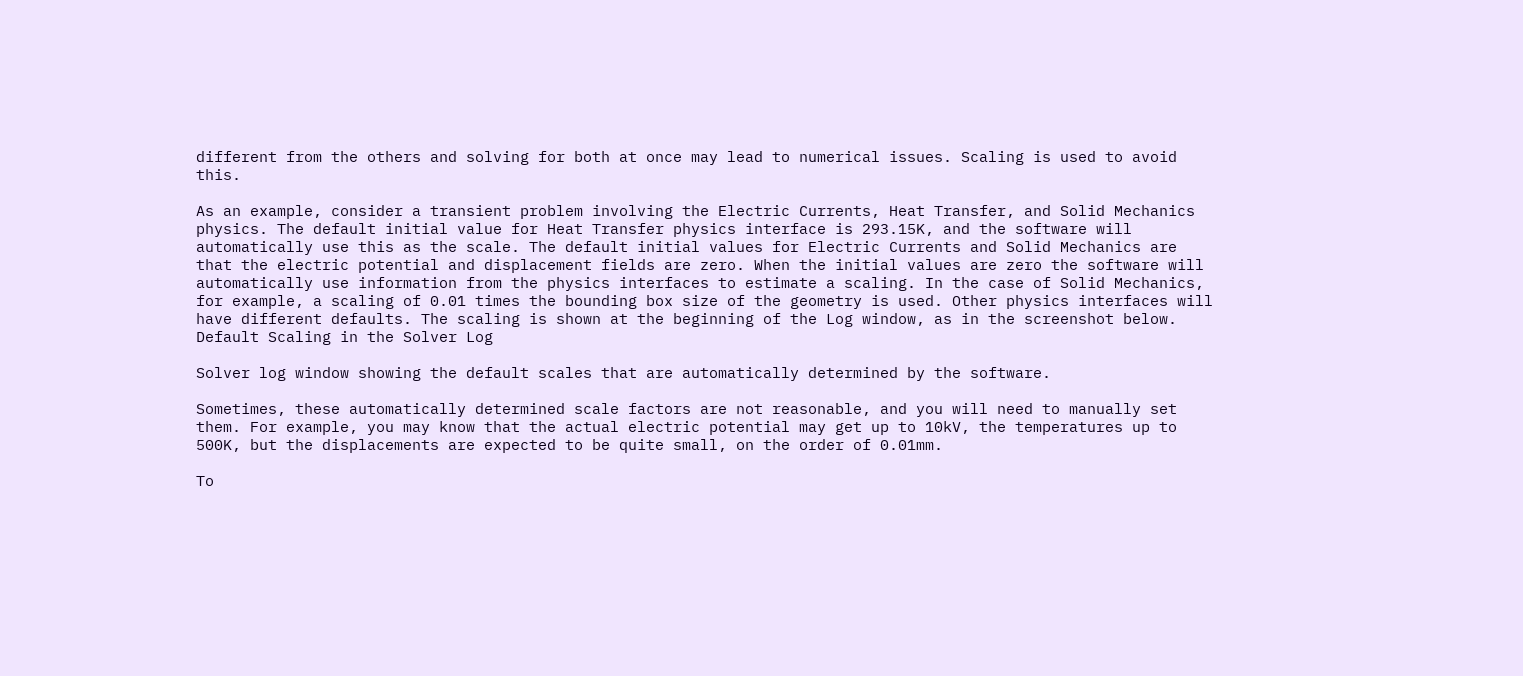different from the others and solving for both at once may lead to numerical issues. Scaling is used to avoid this.

As an example, consider a transient problem involving the Electric Currents, Heat Transfer, and Solid Mechanics physics. The default initial value for Heat Transfer physics interface is 293.15K, and the software will automatically use this as the scale. The default initial values for Electric Currents and Solid Mechanics are that the electric potential and displacement fields are zero. When the initial values are zero the software will automatically use information from the physics interfaces to estimate a scaling. In the case of Solid Mechanics, for example, a scaling of 0.01 times the bounding box size of the geometry is used. Other physics interfaces will have different defaults. The scaling is shown at the beginning of the Log window, as in the screenshot below.
Default Scaling in the Solver Log

Solver log window showing the default scales that are automatically determined by the software.

Sometimes, these automatically determined scale factors are not reasonable, and you will need to manually set them. For example, you may know that the actual electric potential may get up to 10kV, the temperatures up to 500K, but the displacements are expected to be quite small, on the order of 0.01mm.

To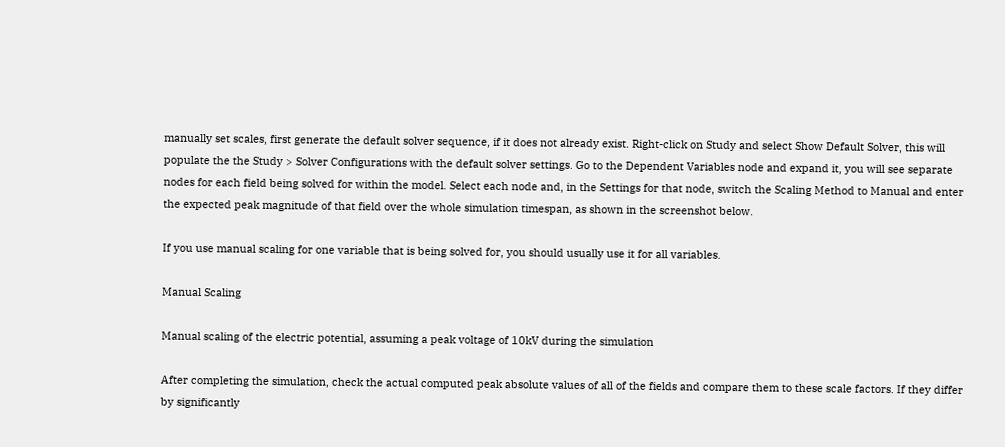manually set scales, first generate the default solver sequence, if it does not already exist. Right-click on Study and select Show Default Solver, this will populate the the Study > Solver Configurations with the default solver settings. Go to the Dependent Variables node and expand it, you will see separate nodes for each field being solved for within the model. Select each node and, in the Settings for that node, switch the Scaling Method to Manual and enter the expected peak magnitude of that field over the whole simulation timespan, as shown in the screenshot below.

If you use manual scaling for one variable that is being solved for, you should usually use it for all variables.

Manual Scaling

Manual scaling of the electric potential, assuming a peak voltage of 10kV during the simulation

After completing the simulation, check the actual computed peak absolute values of all of the fields and compare them to these scale factors. If they differ by significantly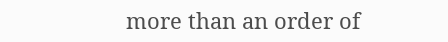more than an order of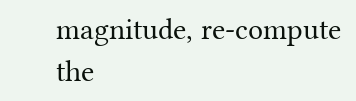magnitude, re-compute the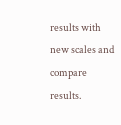results with new scales and compare results.